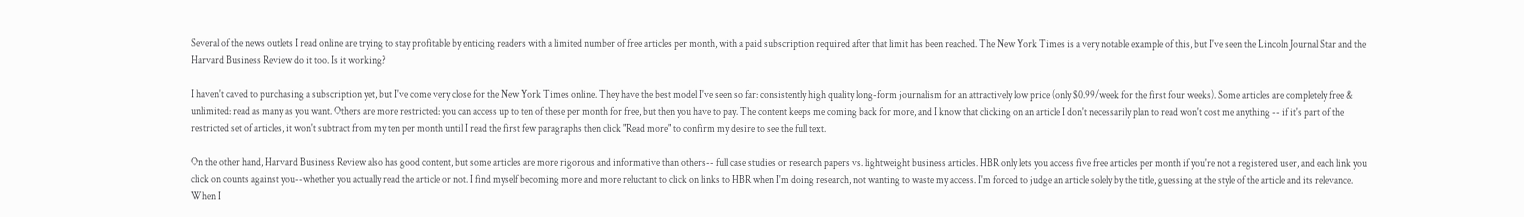Several of the news outlets I read online are trying to stay profitable by enticing readers with a limited number of free articles per month, with a paid subscription required after that limit has been reached. The New York Times is a very notable example of this, but I've seen the Lincoln Journal Star and the Harvard Business Review do it too. Is it working?

I haven't caved to purchasing a subscription yet, but I've come very close for the New York Times online. They have the best model I've seen so far: consistently high quality long-form journalism for an attractively low price (only $0.99/week for the first four weeks). Some articles are completely free & unlimited: read as many as you want. Others are more restricted: you can access up to ten of these per month for free, but then you have to pay. The content keeps me coming back for more, and I know that clicking on an article I don't necessarily plan to read won't cost me anything -- if it's part of the restricted set of articles, it won't subtract from my ten per month until I read the first few paragraphs then click "Read more" to confirm my desire to see the full text.

On the other hand, Harvard Business Review also has good content, but some articles are more rigorous and informative than others-- full case studies or research papers vs. lightweight business articles. HBR only lets you access five free articles per month if you're not a registered user, and each link you click on counts against you--whether you actually read the article or not. I find myself becoming more and more reluctant to click on links to HBR when I'm doing research, not wanting to waste my access. I'm forced to judge an article solely by the title, guessing at the style of the article and its relevance. When I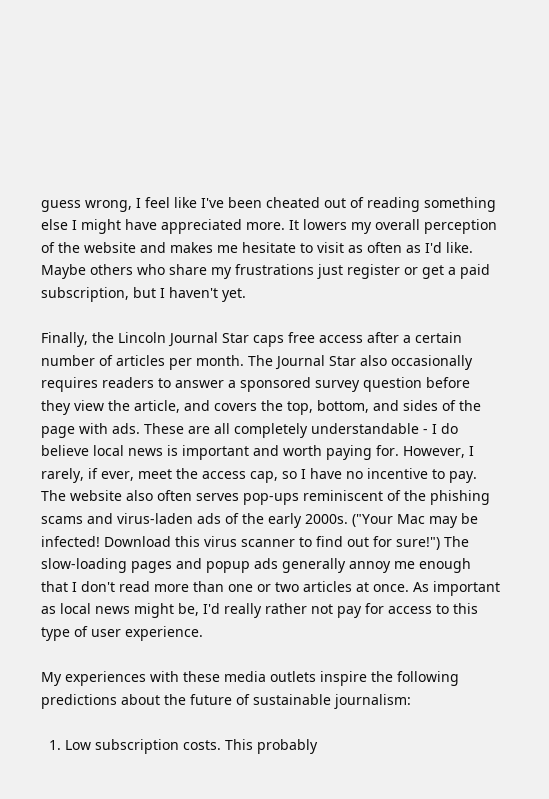guess wrong, I feel like I've been cheated out of reading something else I might have appreciated more. It lowers my overall perception of the website and makes me hesitate to visit as often as I'd like. Maybe others who share my frustrations just register or get a paid subscription, but I haven't yet.

Finally, the Lincoln Journal Star caps free access after a certain number of articles per month. The Journal Star also occasionally requires readers to answer a sponsored survey question before they view the article, and covers the top, bottom, and sides of the page with ads. These are all completely understandable - I do believe local news is important and worth paying for. However, I rarely, if ever, meet the access cap, so I have no incentive to pay. The website also often serves pop-ups reminiscent of the phishing scams and virus-laden ads of the early 2000s. ("Your Mac may be infected! Download this virus scanner to find out for sure!") The slow-loading pages and popup ads generally annoy me enough that I don't read more than one or two articles at once. As important as local news might be, I'd really rather not pay for access to this type of user experience.

My experiences with these media outlets inspire the following predictions about the future of sustainable journalism:

  1. Low subscription costs. This probably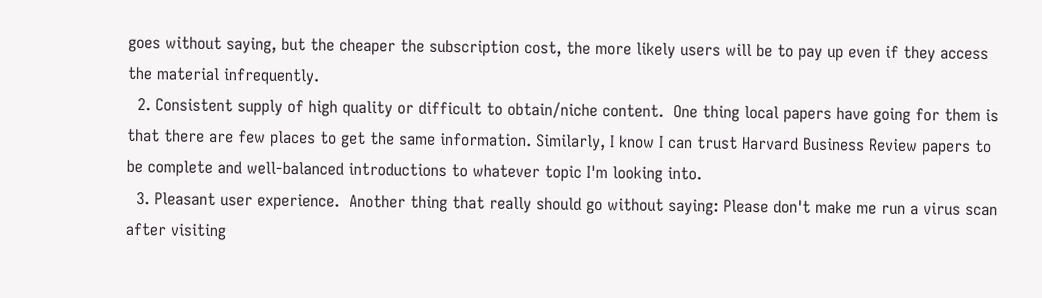goes without saying, but the cheaper the subscription cost, the more likely users will be to pay up even if they access the material infrequently.
  2. Consistent supply of high quality or difficult to obtain/niche content.  One thing local papers have going for them is that there are few places to get the same information. Similarly, I know I can trust Harvard Business Review papers to be complete and well-balanced introductions to whatever topic I'm looking into.
  3. Pleasant user experience.  Another thing that really should go without saying: Please don't make me run a virus scan after visiting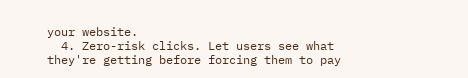your website.
  4. Zero-risk clicks. Let users see what they're getting before forcing them to pay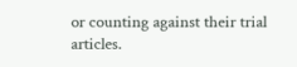or counting against their trial articles.